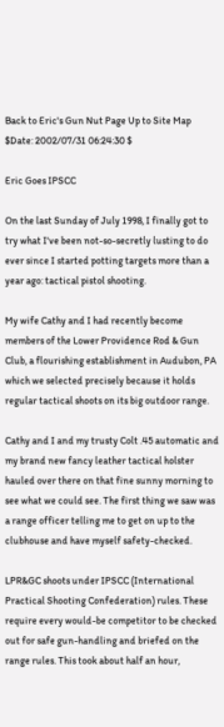Back to Eric's Gun Nut Page Up to Site Map $Date: 2002/07/31 06:24:30 $

Eric Goes IPSCC

On the last Sunday of July 1998, I finally got to try what I've been not-so-secretly lusting to do ever since I started potting targets more than a year ago: tactical pistol shooting.

My wife Cathy and I had recently become members of the Lower Providence Rod & Gun Club, a flourishing establishment in Audubon, PA which we selected precisely because it holds regular tactical shoots on its big outdoor range.

Cathy and I and my trusty Colt .45 automatic and my brand new fancy leather tactical holster hauled over there on that fine sunny morning to see what we could see. The first thing we saw was a range officer telling me to get on up to the clubhouse and have myself safety-checked.

LPR&GC shoots under IPSCC (International Practical Shooting Confederation) rules. These require every would-be competitor to be checked out for safe gun-handling and briefed on the range rules. This took about half an hour,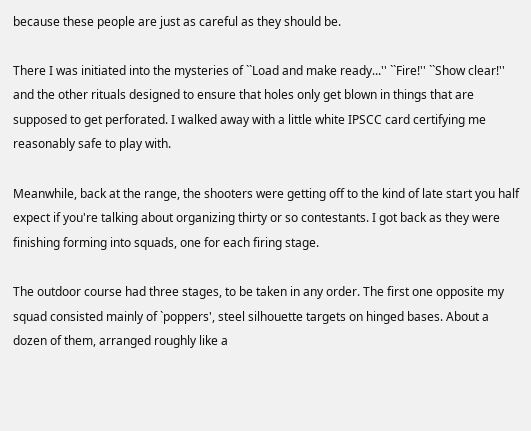because these people are just as careful as they should be.

There I was initiated into the mysteries of ``Load and make ready...'' ``Fire!'' ``Show clear!'' and the other rituals designed to ensure that holes only get blown in things that are supposed to get perforated. I walked away with a little white IPSCC card certifying me reasonably safe to play with.

Meanwhile, back at the range, the shooters were getting off to the kind of late start you half expect if you're talking about organizing thirty or so contestants. I got back as they were finishing forming into squads, one for each firing stage.

The outdoor course had three stages, to be taken in any order. The first one opposite my squad consisted mainly of `poppers', steel silhouette targets on hinged bases. About a dozen of them, arranged roughly like a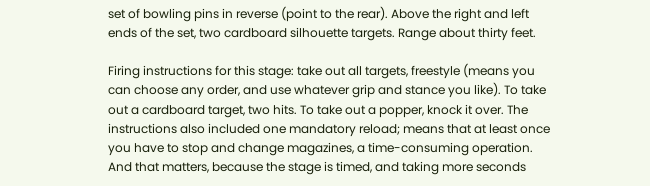set of bowling pins in reverse (point to the rear). Above the right and left ends of the set, two cardboard silhouette targets. Range about thirty feet.

Firing instructions for this stage: take out all targets, freestyle (means you can choose any order, and use whatever grip and stance you like). To take out a cardboard target, two hits. To take out a popper, knock it over. The instructions also included one mandatory reload; means that at least once you have to stop and change magazines, a time-consuming operation. And that matters, because the stage is timed, and taking more seconds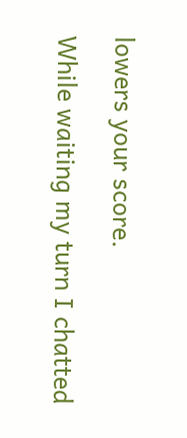lowers your score.

While waiting my turn I chatted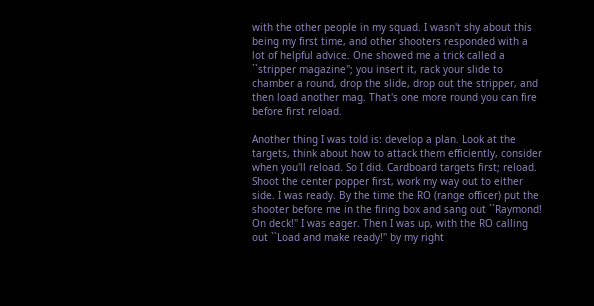with the other people in my squad. I wasn't shy about this being my first time, and other shooters responded with a lot of helpful advice. One showed me a trick called a ``stripper magazine''; you insert it, rack your slide to chamber a round, drop the slide, drop out the stripper, and then load another mag. That's one more round you can fire before first reload.

Another thing I was told is: develop a plan. Look at the targets, think about how to attack them efficiently, consider when you'll reload. So I did. Cardboard targets first; reload. Shoot the center popper first, work my way out to either side. I was ready. By the time the RO (range officer) put the shooter before me in the firing box and sang out ``Raymond! On deck!'' I was eager. Then I was up, with the RO calling out ``Load and make ready!'' by my right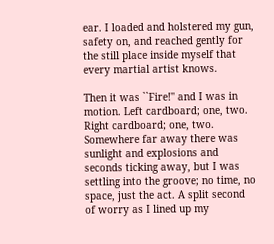ear. I loaded and holstered my gun, safety on, and reached gently for the still place inside myself that every martial artist knows.

Then it was ``Fire!'' and I was in motion. Left cardboard; one, two. Right cardboard; one, two. Somewhere far away there was sunlight and explosions and seconds ticking away, but I was settling into the groove; no time, no space, just the act. A split second of worry as I lined up my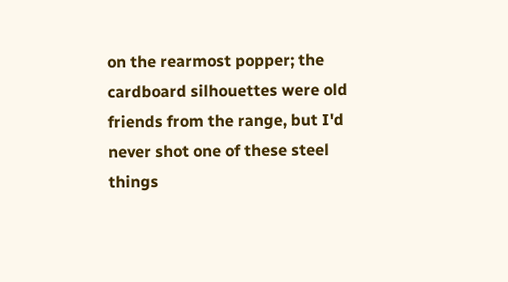on the rearmost popper; the cardboard silhouettes were old friends from the range, but I'd never shot one of these steel things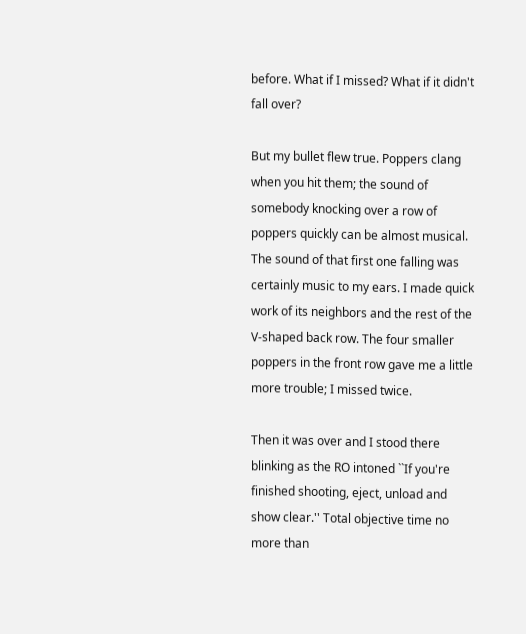before. What if I missed? What if it didn't fall over?

But my bullet flew true. Poppers clang when you hit them; the sound of somebody knocking over a row of poppers quickly can be almost musical. The sound of that first one falling was certainly music to my ears. I made quick work of its neighbors and the rest of the V-shaped back row. The four smaller poppers in the front row gave me a little more trouble; I missed twice.

Then it was over and I stood there blinking as the RO intoned ``If you're finished shooting, eject, unload and show clear.'' Total objective time no more than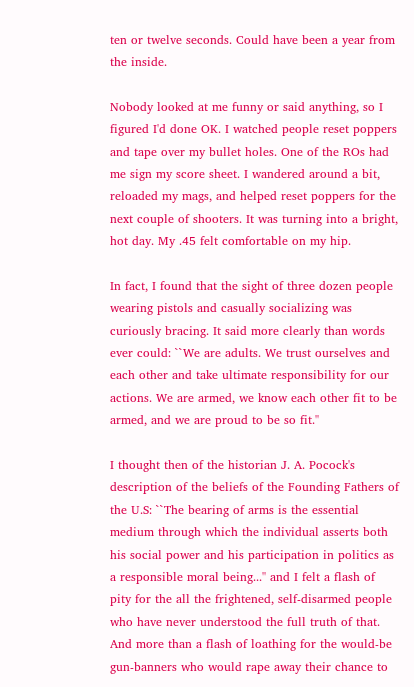ten or twelve seconds. Could have been a year from the inside.

Nobody looked at me funny or said anything, so I figured I'd done OK. I watched people reset poppers and tape over my bullet holes. One of the ROs had me sign my score sheet. I wandered around a bit, reloaded my mags, and helped reset poppers for the next couple of shooters. It was turning into a bright, hot day. My .45 felt comfortable on my hip.

In fact, I found that the sight of three dozen people wearing pistols and casually socializing was curiously bracing. It said more clearly than words ever could: ``We are adults. We trust ourselves and each other and take ultimate responsibility for our actions. We are armed, we know each other fit to be armed, and we are proud to be so fit.''

I thought then of the historian J. A. Pocock's description of the beliefs of the Founding Fathers of the U.S: ``The bearing of arms is the essential medium through which the individual asserts both his social power and his participation in politics as a responsible moral being...'' and I felt a flash of pity for the all the frightened, self-disarmed people who have never understood the full truth of that. And more than a flash of loathing for the would-be gun-banners who would rape away their chance to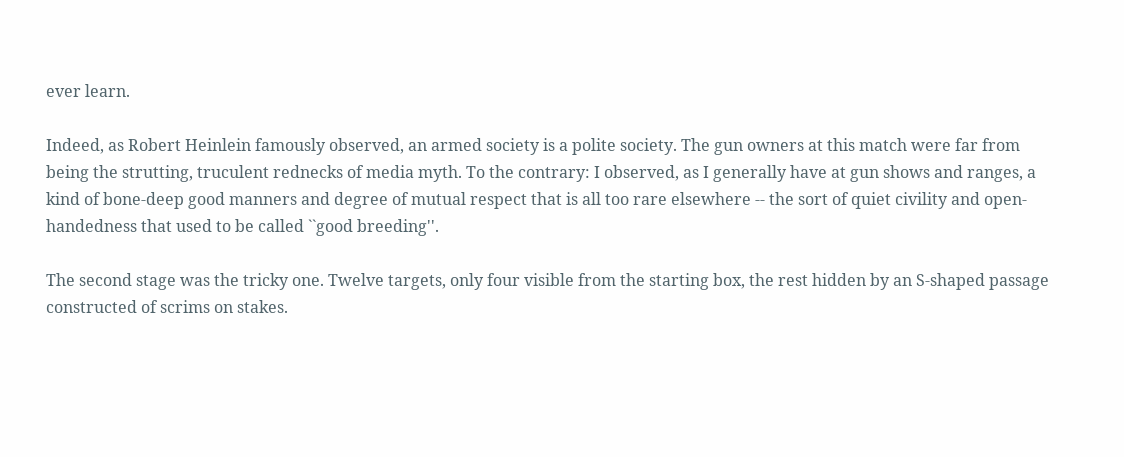ever learn.

Indeed, as Robert Heinlein famously observed, an armed society is a polite society. The gun owners at this match were far from being the strutting, truculent rednecks of media myth. To the contrary: I observed, as I generally have at gun shows and ranges, a kind of bone-deep good manners and degree of mutual respect that is all too rare elsewhere -- the sort of quiet civility and open-handedness that used to be called ``good breeding''.

The second stage was the tricky one. Twelve targets, only four visible from the starting box, the rest hidden by an S-shaped passage constructed of scrims on stakes.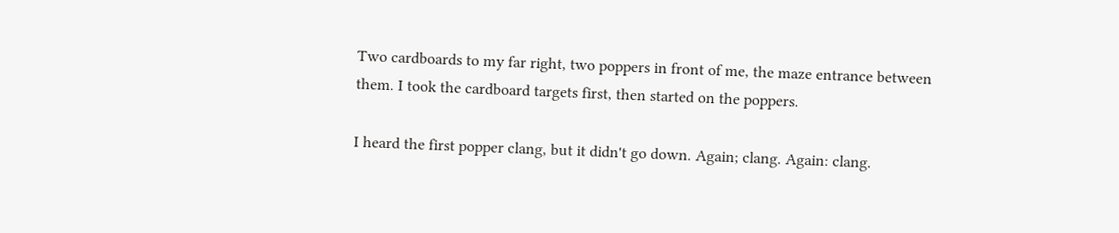Two cardboards to my far right, two poppers in front of me, the maze entrance between them. I took the cardboard targets first, then started on the poppers.

I heard the first popper clang, but it didn't go down. Again; clang. Again: clang.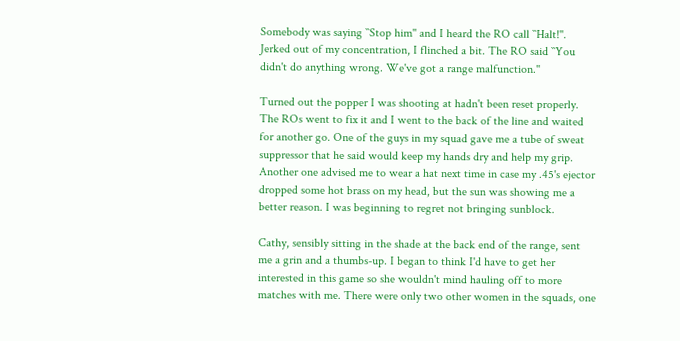Somebody was saying ``Stop him'' and I heard the RO call ``Halt!''. Jerked out of my concentration, I flinched a bit. The RO said ``You didn't do anything wrong. We've got a range malfunction.''

Turned out the popper I was shooting at hadn't been reset properly. The ROs went to fix it and I went to the back of the line and waited for another go. One of the guys in my squad gave me a tube of sweat suppressor that he said would keep my hands dry and help my grip. Another one advised me to wear a hat next time in case my .45's ejector dropped some hot brass on my head, but the sun was showing me a better reason. I was beginning to regret not bringing sunblock.

Cathy, sensibly sitting in the shade at the back end of the range, sent me a grin and a thumbs-up. I began to think I'd have to get her interested in this game so she wouldn't mind hauling off to more matches with me. There were only two other women in the squads, one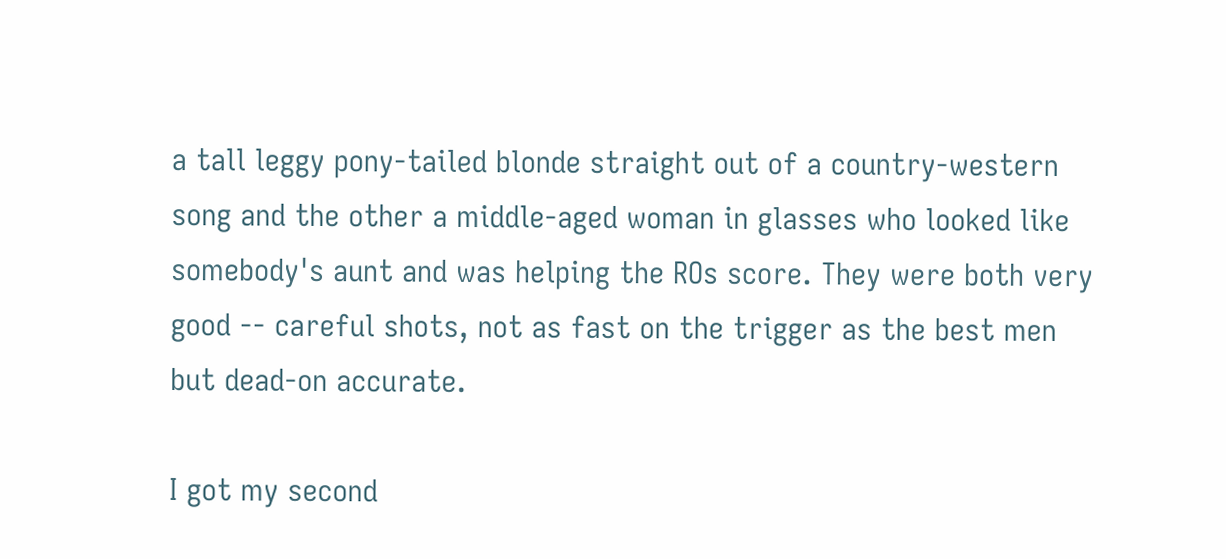a tall leggy pony-tailed blonde straight out of a country-western song and the other a middle-aged woman in glasses who looked like somebody's aunt and was helping the ROs score. They were both very good -- careful shots, not as fast on the trigger as the best men but dead-on accurate.

I got my second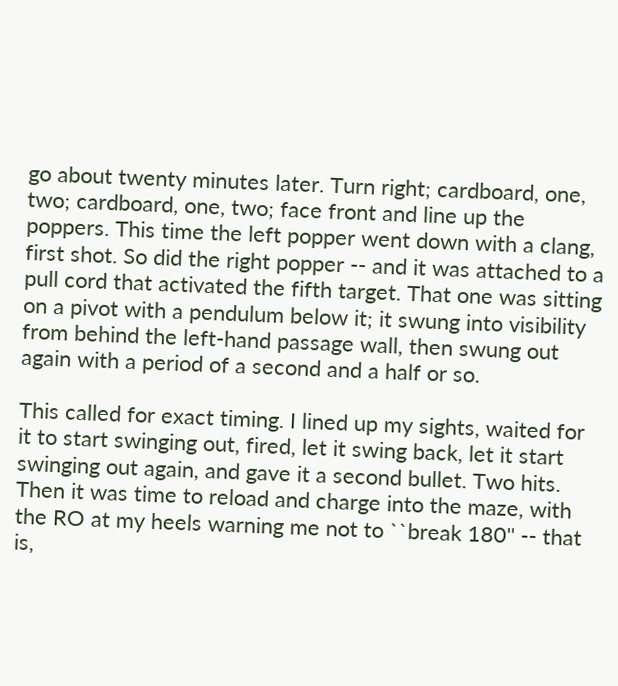go about twenty minutes later. Turn right; cardboard, one, two; cardboard, one, two; face front and line up the poppers. This time the left popper went down with a clang, first shot. So did the right popper -- and it was attached to a pull cord that activated the fifth target. That one was sitting on a pivot with a pendulum below it; it swung into visibility from behind the left-hand passage wall, then swung out again with a period of a second and a half or so.

This called for exact timing. I lined up my sights, waited for it to start swinging out, fired, let it swing back, let it start swinging out again, and gave it a second bullet. Two hits. Then it was time to reload and charge into the maze, with the RO at my heels warning me not to ``break 180'' -- that is,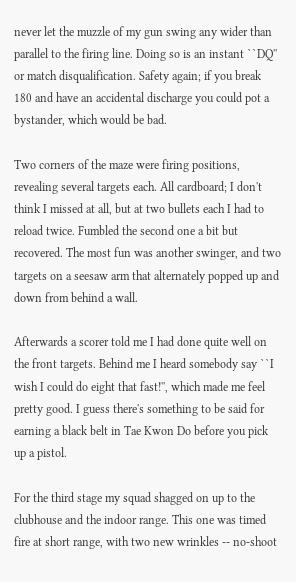never let the muzzle of my gun swing any wider than parallel to the firing line. Doing so is an instant ``DQ'' or match disqualification. Safety again; if you break 180 and have an accidental discharge you could pot a bystander, which would be bad.

Two corners of the maze were firing positions, revealing several targets each. All cardboard; I don't think I missed at all, but at two bullets each I had to reload twice. Fumbled the second one a bit but recovered. The most fun was another swinger, and two targets on a seesaw arm that alternately popped up and down from behind a wall.

Afterwards a scorer told me I had done quite well on the front targets. Behind me I heard somebody say ``I wish I could do eight that fast!'', which made me feel pretty good. I guess there's something to be said for earning a black belt in Tae Kwon Do before you pick up a pistol.

For the third stage my squad shagged on up to the clubhouse and the indoor range. This one was timed fire at short range, with two new wrinkles -- no-shoot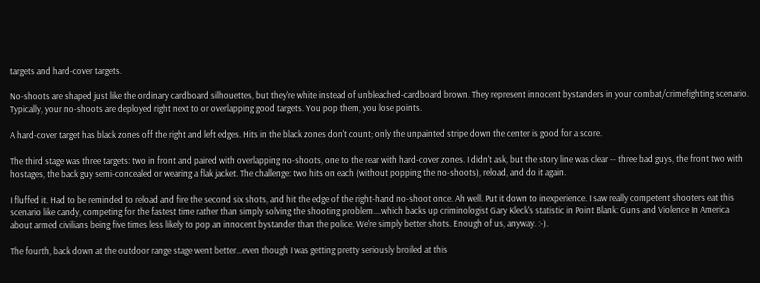targets and hard-cover targets.

No-shoots are shaped just like the ordinary cardboard silhouettes, but they're white instead of unbleached-cardboard brown. They represent innocent bystanders in your combat/crimefighting scenario. Typically, your no-shoots are deployed right next to or overlapping good targets. You pop them, you lose points.

A hard-cover target has black zones off the right and left edges. Hits in the black zones don't count; only the unpainted stripe down the center is good for a score.

The third stage was three targets: two in front and paired with overlapping no-shoots, one to the rear with hard-cover zones. I didn't ask, but the story line was clear -- three bad guys, the front two with hostages, the back guy semi-concealed or wearing a flak jacket. The challenge: two hits on each (without popping the no-shoots), reload, and do it again.

I fluffed it. Had to be reminded to reload and fire the second six shots, and hit the edge of the right-hand no-shoot once. Ah well. Put it down to inexperience. I saw really competent shooters eat this scenario like candy, competing for the fastest time rather than simply solving the shooting problem....which backs up criminologist Gary Kleck's statistic in Point Blank: Guns and Violence In America about armed civilians being five times less likely to pop an innocent bystander than the police. We're simply better shots. Enough of us, anyway. :-).

The fourth, back down at the outdoor range stage went better...even though I was getting pretty seriously broiled at this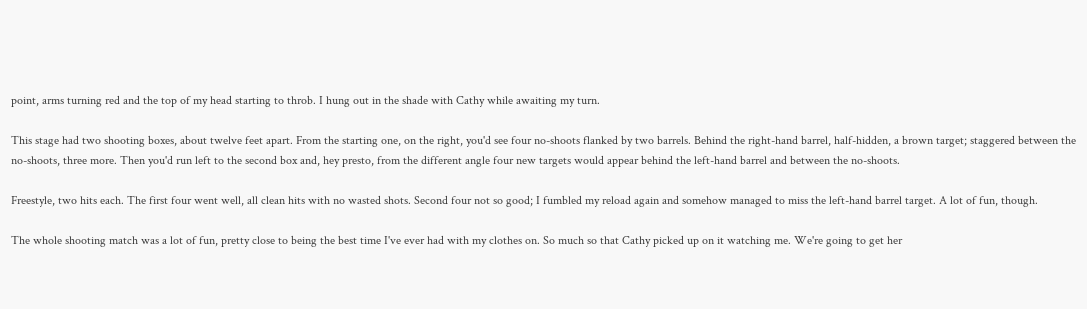point, arms turning red and the top of my head starting to throb. I hung out in the shade with Cathy while awaiting my turn.

This stage had two shooting boxes, about twelve feet apart. From the starting one, on the right, you'd see four no-shoots flanked by two barrels. Behind the right-hand barrel, half-hidden, a brown target; staggered between the no-shoots, three more. Then you'd run left to the second box and, hey presto, from the different angle four new targets would appear behind the left-hand barrel and between the no-shoots.

Freestyle, two hits each. The first four went well, all clean hits with no wasted shots. Second four not so good; I fumbled my reload again and somehow managed to miss the left-hand barrel target. A lot of fun, though.

The whole shooting match was a lot of fun, pretty close to being the best time I've ever had with my clothes on. So much so that Cathy picked up on it watching me. We're going to get her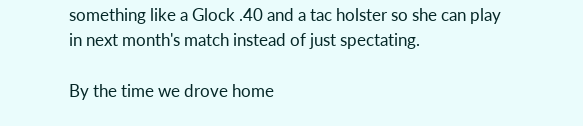something like a Glock .40 and a tac holster so she can play in next month's match instead of just spectating.

By the time we drove home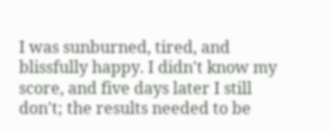I was sunburned, tired, and blissfully happy. I didn't know my score, and five days later I still don't; the results needed to be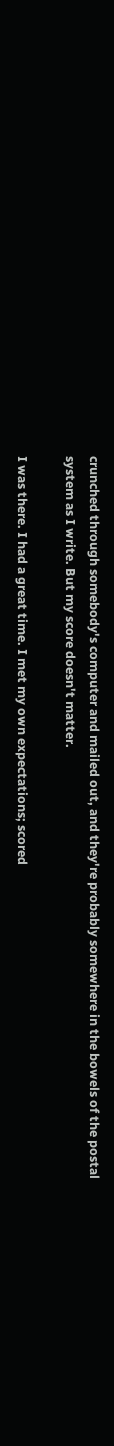crunched through somebody's computer and mailed out, and they're probably somewhere in the bowels of the postal system as I write. But my score doesn't matter.

I was there. I had a great time. I met my own expectations; scored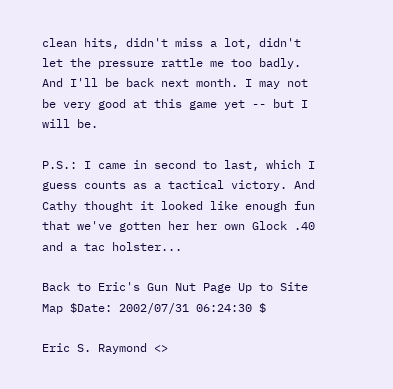clean hits, didn't miss a lot, didn't let the pressure rattle me too badly. And I'll be back next month. I may not be very good at this game yet -- but I will be.

P.S.: I came in second to last, which I guess counts as a tactical victory. And Cathy thought it looked like enough fun that we've gotten her her own Glock .40 and a tac holster...

Back to Eric's Gun Nut Page Up to Site Map $Date: 2002/07/31 06:24:30 $

Eric S. Raymond <>